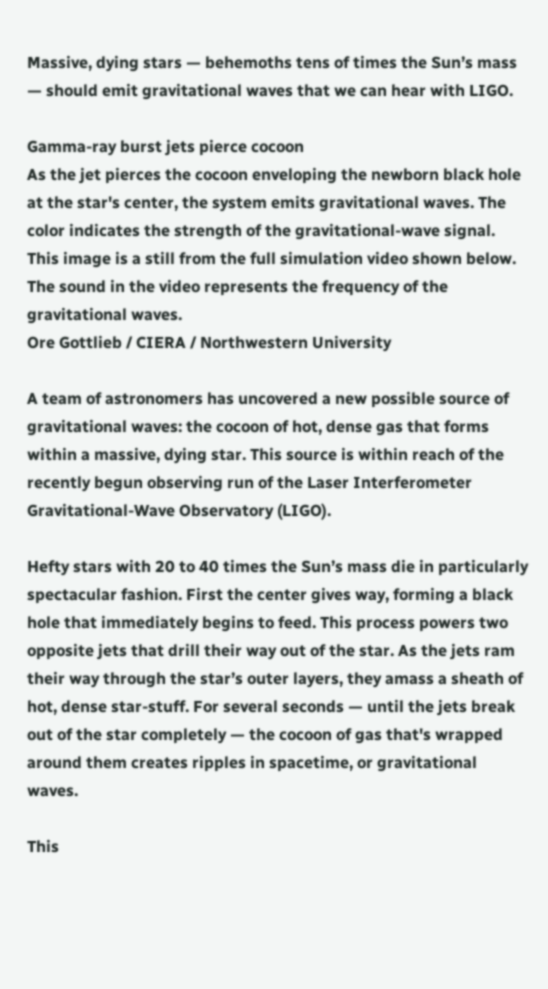Massive, dying stars — behemoths tens of times the Sun’s mass — should emit gravitational waves that we can hear with LIGO.

Gamma-ray burst jets pierce cocoon
As the jet pierces the cocoon enveloping the newborn black hole at the star's center, the system emits gravitational waves. The color indicates the strength of the gravitational-wave signal. This image is a still from the full simulation video shown below. The sound in the video represents the frequency of the gravitational waves.
Ore Gottlieb / CIERA / Northwestern University

A team of astronomers has uncovered a new possible source of gravitational waves: the cocoon of hot, dense gas that forms within a massive, dying star. This source is within reach of the recently begun observing run of the Laser Interferometer Gravitational-Wave Observatory (LIGO).

Hefty stars with 20 to 40 times the Sun’s mass die in particularly spectacular fashion. First the center gives way, forming a black hole that immediately begins to feed. This process powers two opposite jets that drill their way out of the star. As the jets ram their way through the star’s outer layers, they amass a sheath of hot, dense star-stuff. For several seconds — until the jets break out of the star completely — the cocoon of gas that's wrapped around them creates ripples in spacetime, or gravitational waves.

This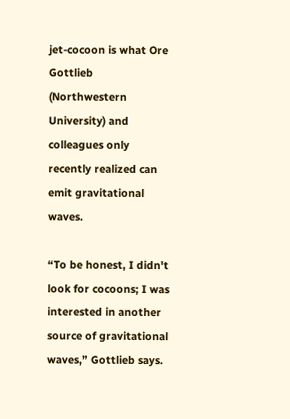jet-cocoon is what Ore Gottlieb (Northwestern University) and colleagues only recently realized can emit gravitational waves.

“To be honest, I didn't look for cocoons; I was interested in another source of gravitational waves,” Gottlieb says.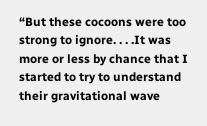“But these cocoons were too strong to ignore. . . .It was more or less by chance that I started to try to understand their gravitational wave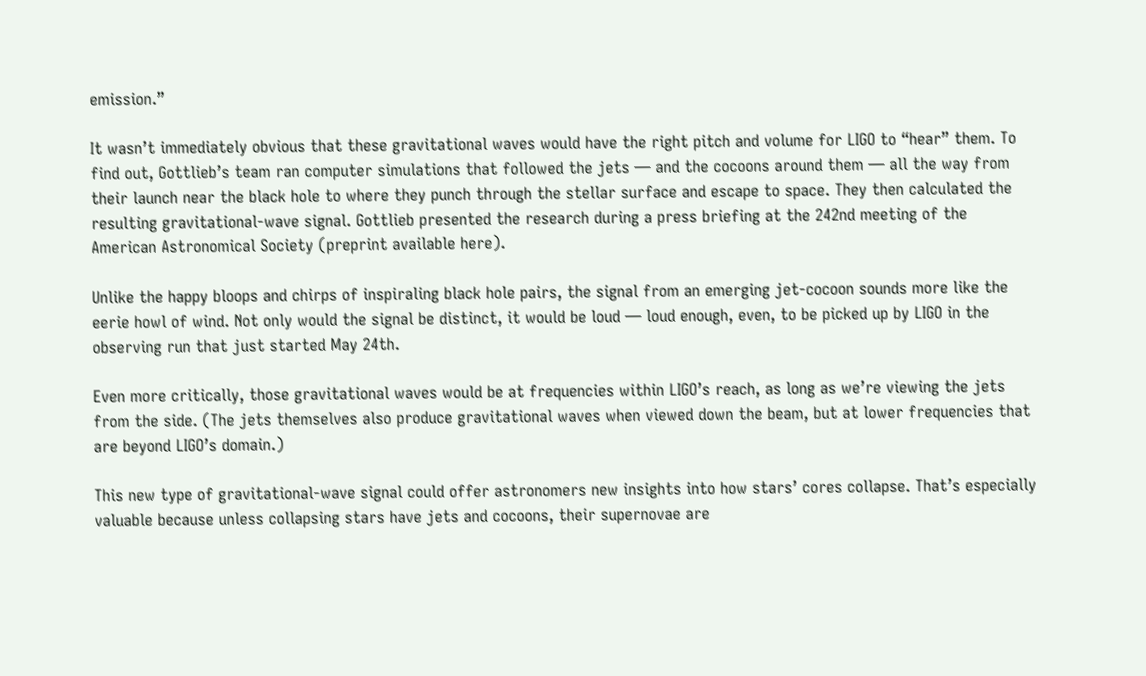emission.”

It wasn’t immediately obvious that these gravitational waves would have the right pitch and volume for LIGO to “hear” them. To find out, Gottlieb’s team ran computer simulations that followed the jets — and the cocoons around them — all the way from their launch near the black hole to where they punch through the stellar surface and escape to space. They then calculated the resulting gravitational-wave signal. Gottlieb presented the research during a press briefing at the 242nd meeting of the American Astronomical Society (preprint available here).

Unlike the happy bloops and chirps of inspiraling black hole pairs, the signal from an emerging jet-cocoon sounds more like the eerie howl of wind. Not only would the signal be distinct, it would be loud — loud enough, even, to be picked up by LIGO in the observing run that just started May 24th.

Even more critically, those gravitational waves would be at frequencies within LIGO’s reach, as long as we’re viewing the jets from the side. (The jets themselves also produce gravitational waves when viewed down the beam, but at lower frequencies that are beyond LIGO’s domain.)

This new type of gravitational-wave signal could offer astronomers new insights into how stars’ cores collapse. That’s especially valuable because unless collapsing stars have jets and cocoons, their supernovae are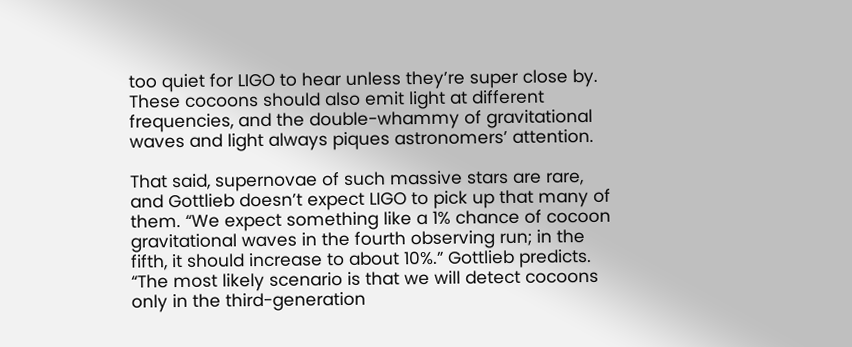too quiet for LIGO to hear unless they’re super close by. These cocoons should also emit light at different frequencies, and the double-whammy of gravitational waves and light always piques astronomers’ attention.

That said, supernovae of such massive stars are rare, and Gottlieb doesn’t expect LIGO to pick up that many of them. “We expect something like a 1% chance of cocoon gravitational waves in the fourth observing run; in the fifth, it should increase to about 10%.” Gottlieb predicts. “The most likely scenario is that we will detect cocoons only in the third-generation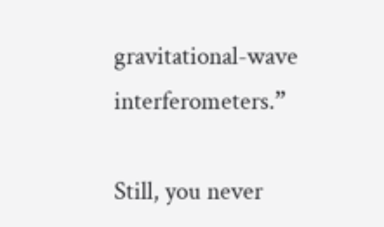gravitational-wave interferometers.”

Still, you never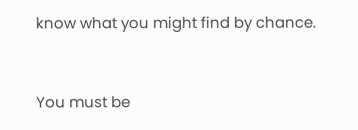know what you might find by chance.


You must be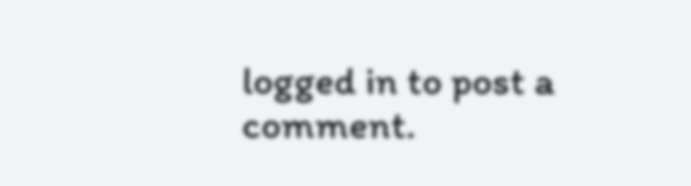logged in to post a comment.